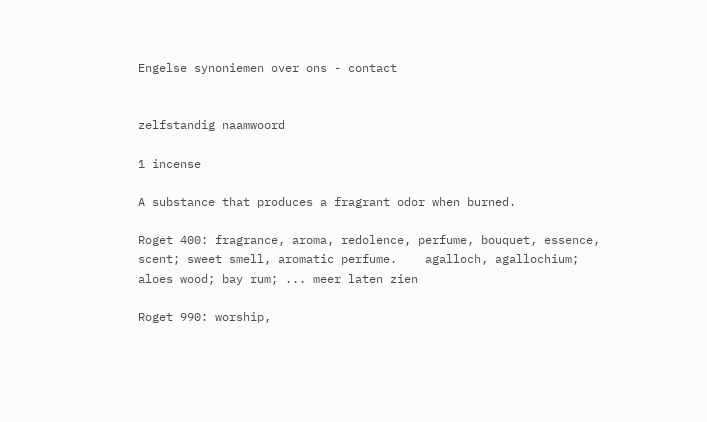Engelse synoniemen over ons - contact


zelfstandig naamwoord

1 incense

A substance that produces a fragrant odor when burned.

Roget 400: fragrance, aroma, redolence, perfume, bouquet, essence, scent; sweet smell, aromatic perfume.    agalloch, agallochium; aloes wood; bay rum; ... meer laten zien

Roget 990: worship,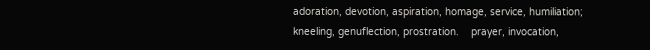adoration, devotion, aspiration, homage, service, humiliation; kneeling, genuflection, prostration.    prayer, invocation,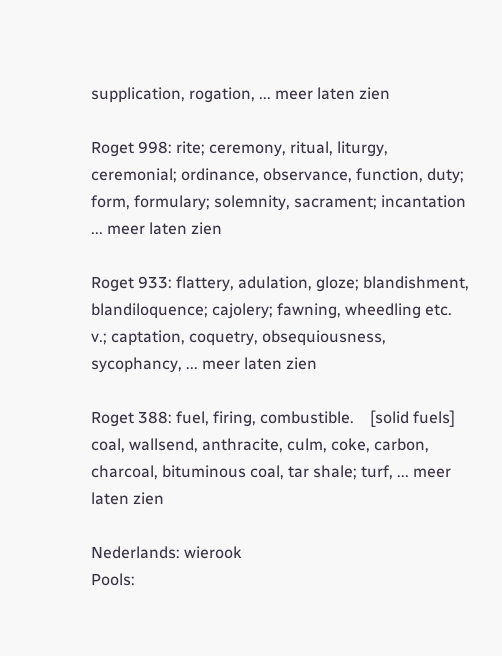supplication, rogation, ... meer laten zien

Roget 998: rite; ceremony, ritual, liturgy, ceremonial; ordinance, observance, function, duty; form, formulary; solemnity, sacrament; incantation ... meer laten zien

Roget 933: flattery, adulation, gloze; blandishment, blandiloquence; cajolery; fawning, wheedling etc. v.; captation, coquetry, obsequiousness, sycophancy, ... meer laten zien

Roget 388: fuel, firing, combustible.    [solid fuels] coal, wallsend, anthracite, culm, coke, carbon, charcoal, bituminous coal, tar shale; turf, ... meer laten zien

Nederlands: wierook
Pools: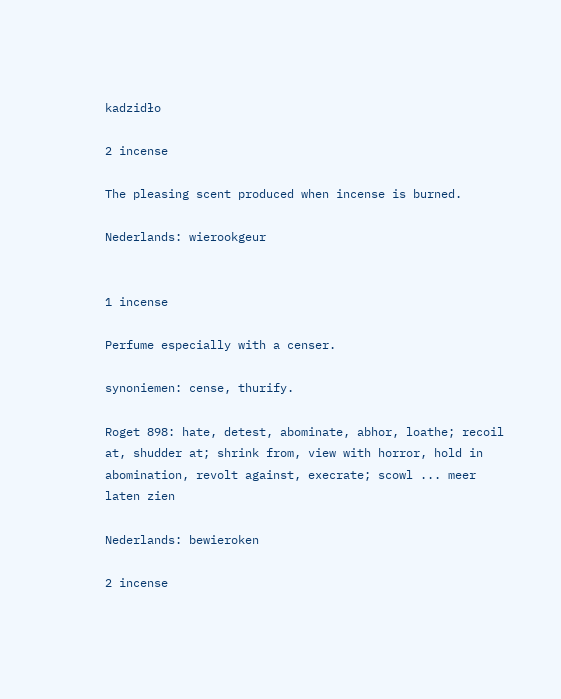kadzidło

2 incense

The pleasing scent produced when incense is burned.

Nederlands: wierookgeur


1 incense

Perfume especially with a censer.

synoniemen: cense, thurify.

Roget 898: hate, detest, abominate, abhor, loathe; recoil at, shudder at; shrink from, view with horror, hold in abomination, revolt against, execrate; scowl ... meer laten zien

Nederlands: bewieroken

2 incense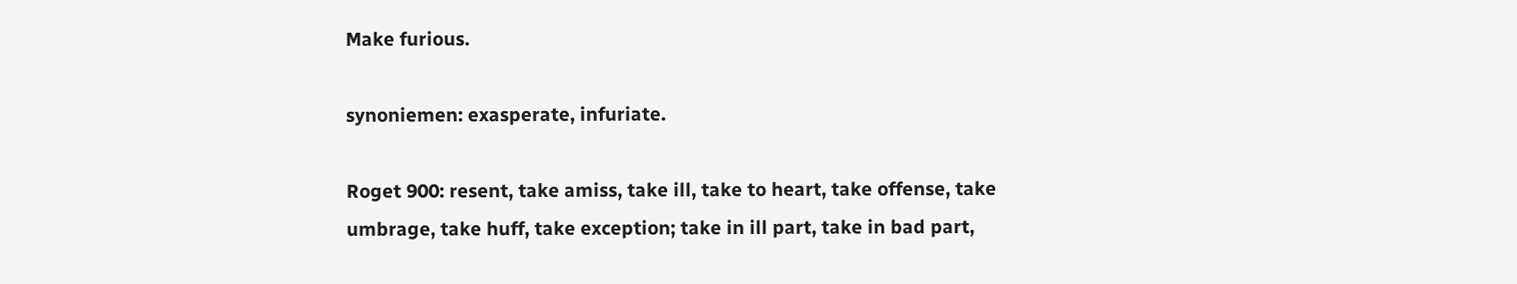Make furious.

synoniemen: exasperate, infuriate.

Roget 900: resent, take amiss, take ill, take to heart, take offense, take umbrage, take huff, take exception; take in ill part, take in bad part,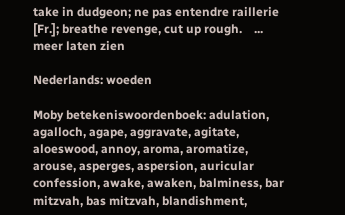take in dudgeon; ne pas entendre raillerie [Fr.]; breathe revenge, cut up rough.    ... meer laten zien

Nederlands: woeden

Moby betekeniswoordenboek: adulation, agalloch, agape, aggravate, agitate, aloeswood, annoy, aroma, aromatize, arouse, asperges, aspersion, auricular confession, awake, awaken, balminess, bar mitzvah, bas mitzvah, blandishment,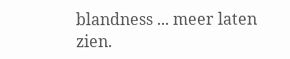blandness ... meer laten zien.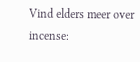Vind elders meer over incense: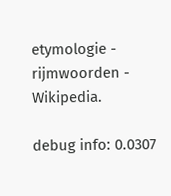etymologie - rijmwoorden - Wikipedia.

debug info: 0.0307